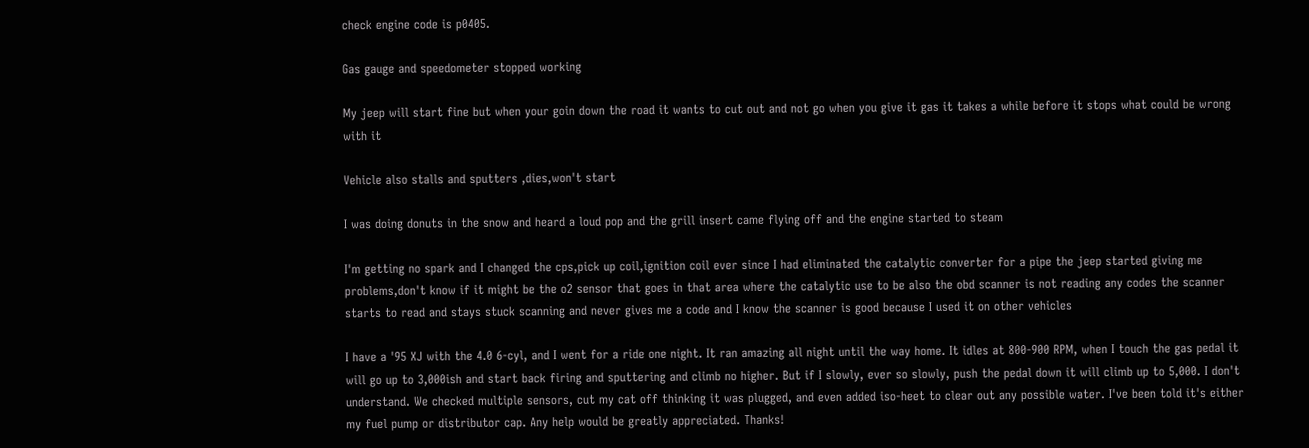check engine code is p0405.

Gas gauge and speedometer stopped working

My jeep will start fine but when your goin down the road it wants to cut out and not go when you give it gas it takes a while before it stops what could be wrong with it

Vehicle also stalls and sputters ,dies,won't start

I was doing donuts in the snow and heard a loud pop and the grill insert came flying off and the engine started to steam

I'm getting no spark and I changed the cps,pick up coil,ignition coil ever since I had eliminated the catalytic converter for a pipe the jeep started giving me problems,don't know if it might be the o2 sensor that goes in that area where the catalytic use to be also the obd scanner is not reading any codes the scanner starts to read and stays stuck scanning and never gives me a code and I know the scanner is good because I used it on other vehicles

I have a '95 XJ with the 4.0 6-cyl, and I went for a ride one night. It ran amazing all night until the way home. It idles at 800-900 RPM, when I touch the gas pedal it will go up to 3,000ish and start back firing and sputtering and climb no higher. But if I slowly, ever so slowly, push the pedal down it will climb up to 5,000. I don't understand. We checked multiple sensors, cut my cat off thinking it was plugged, and even added iso-heet to clear out any possible water. I've been told it's either my fuel pump or distributor cap. Any help would be greatly appreciated. Thanks!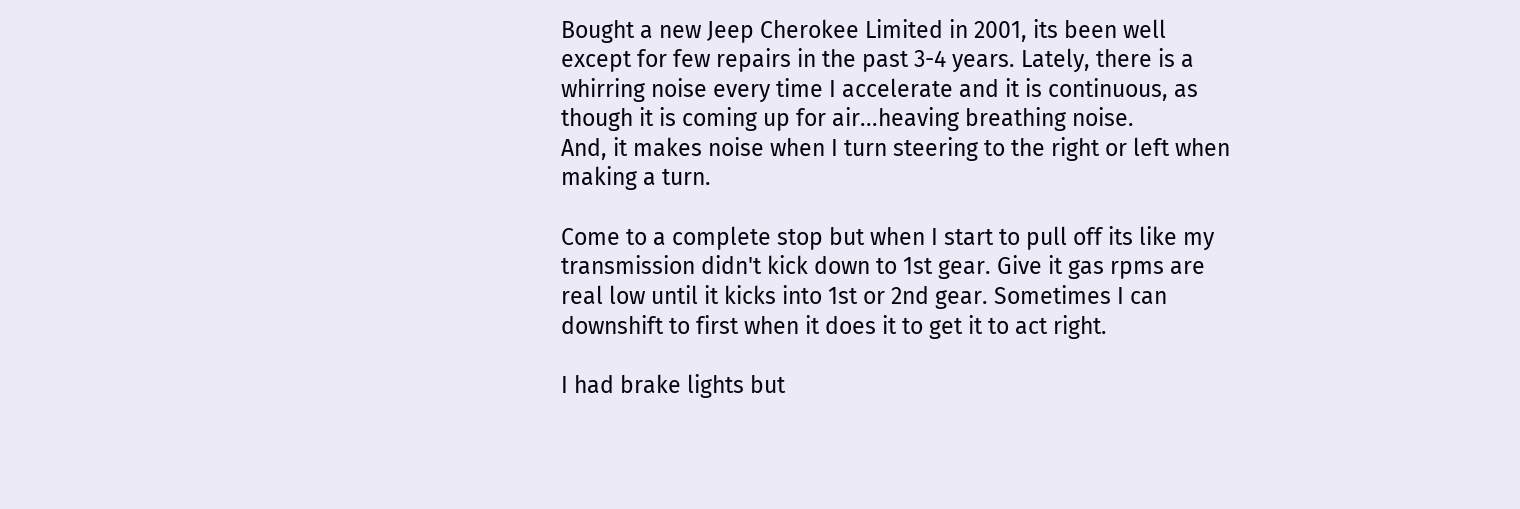Bought a new Jeep Cherokee Limited in 2001, its been well except for few repairs in the past 3-4 years. Lately, there is a whirring noise every time I accelerate and it is continuous, as though it is coming up for air...heaving breathing noise.
And, it makes noise when I turn steering to the right or left when making a turn.

Come to a complete stop but when I start to pull off its like my transmission didn't kick down to 1st gear. Give it gas rpms are real low until it kicks into 1st or 2nd gear. Sometimes I can downshift to first when it does it to get it to act right.

I had brake lights but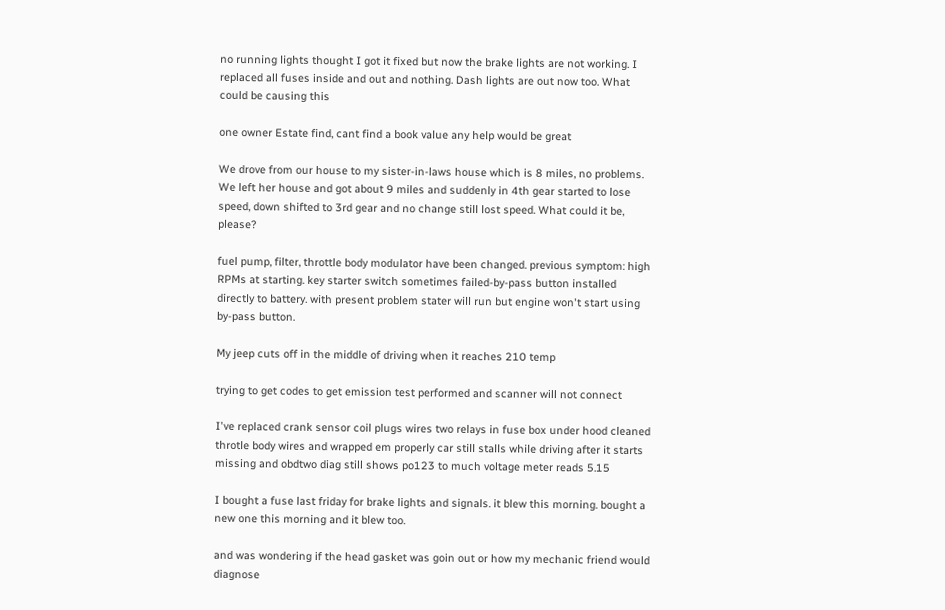no running lights thought I got it fixed but now the brake lights are not working. I replaced all fuses inside and out and nothing. Dash lights are out now too. What could be causing this

one owner Estate find, cant find a book value any help would be great

We drove from our house to my sister-in-laws house which is 8 miles, no problems. We left her house and got about 9 miles and suddenly in 4th gear started to lose speed, down shifted to 3rd gear and no change still lost speed. What could it be, please?

fuel pump, filter, throttle body modulator have been changed. previous symptom: high RPMs at starting. key starter switch sometimes failed-by-pass button installed directly to battery. with present problem stater will run but engine won't start using by-pass button.

My jeep cuts off in the middle of driving when it reaches 210 temp

trying to get codes to get emission test performed and scanner will not connect

I've replaced crank sensor coil plugs wires two relays in fuse box under hood cleaned throtle body wires and wrapped em properly car still stalls while driving after it starts missing and obdtwo diag still shows po123 to much voltage meter reads 5.15

I bought a fuse last friday for brake lights and signals. it blew this morning. bought a new one this morning and it blew too.

and was wondering if the head gasket was goin out or how my mechanic friend would diagnose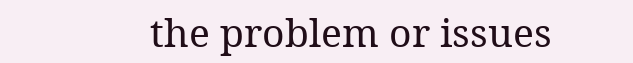the problem or issues